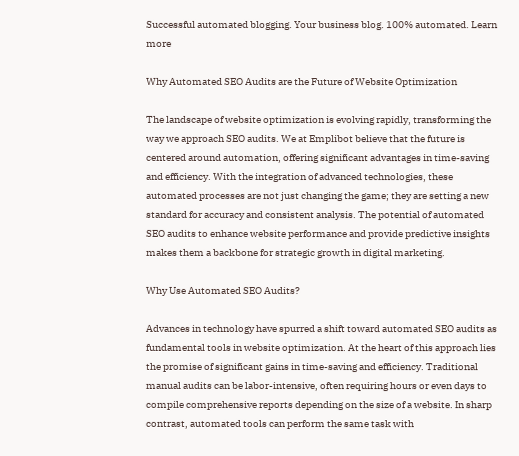Successful automated blogging. Your business blog. 100% automated. Learn more

Why Automated SEO Audits are the Future of Website Optimization

The landscape of website optimization is evolving rapidly, transforming the way we approach SEO audits. We at Emplibot believe that the future is centered around automation, offering significant advantages in time-saving and efficiency. With the integration of advanced technologies, these automated processes are not just changing the game; they are setting a new standard for accuracy and consistent analysis. The potential of automated SEO audits to enhance website performance and provide predictive insights makes them a backbone for strategic growth in digital marketing.

Why Use Automated SEO Audits?

Advances in technology have spurred a shift toward automated SEO audits as fundamental tools in website optimization. At the heart of this approach lies the promise of significant gains in time-saving and efficiency. Traditional manual audits can be labor-intensive, often requiring hours or even days to compile comprehensive reports depending on the size of a website. In sharp contrast, automated tools can perform the same task with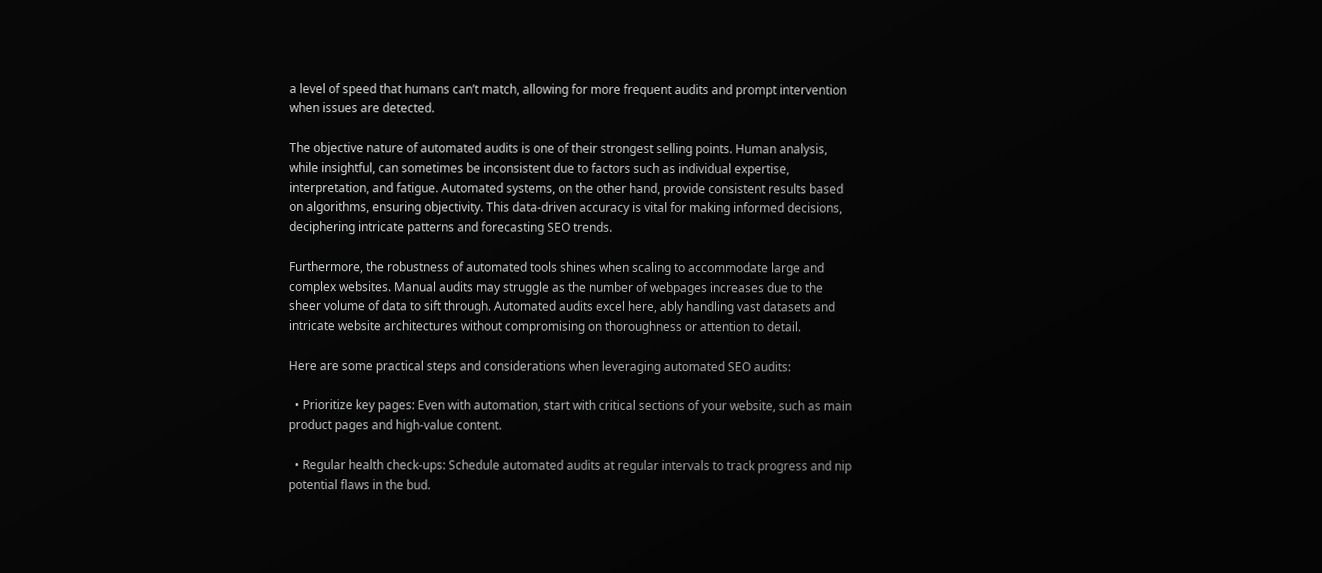a level of speed that humans can’t match, allowing for more frequent audits and prompt intervention when issues are detected.

The objective nature of automated audits is one of their strongest selling points. Human analysis, while insightful, can sometimes be inconsistent due to factors such as individual expertise, interpretation, and fatigue. Automated systems, on the other hand, provide consistent results based on algorithms, ensuring objectivity. This data-driven accuracy is vital for making informed decisions, deciphering intricate patterns and forecasting SEO trends.

Furthermore, the robustness of automated tools shines when scaling to accommodate large and complex websites. Manual audits may struggle as the number of webpages increases due to the sheer volume of data to sift through. Automated audits excel here, ably handling vast datasets and intricate website architectures without compromising on thoroughness or attention to detail.

Here are some practical steps and considerations when leveraging automated SEO audits:

  • Prioritize key pages: Even with automation, start with critical sections of your website, such as main product pages and high-value content.

  • Regular health check-ups: Schedule automated audits at regular intervals to track progress and nip potential flaws in the bud.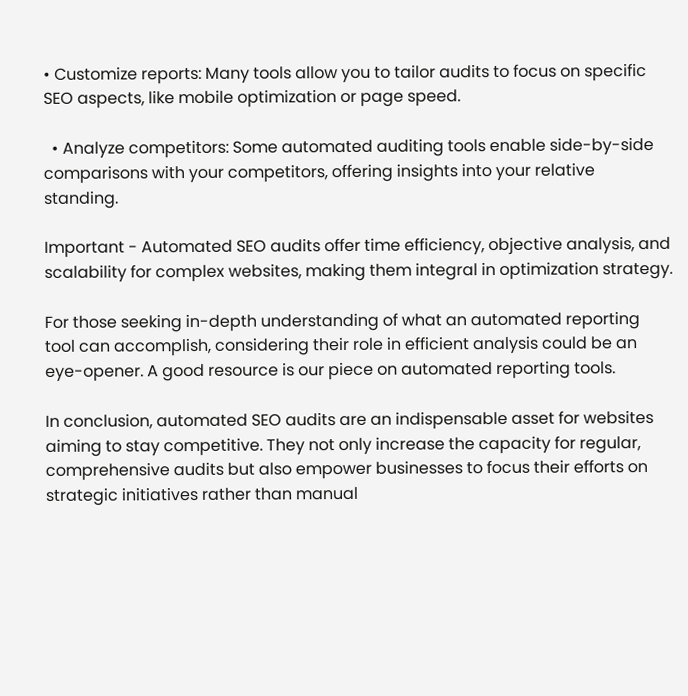• Customize reports: Many tools allow you to tailor audits to focus on specific SEO aspects, like mobile optimization or page speed.

  • Analyze competitors: Some automated auditing tools enable side-by-side comparisons with your competitors, offering insights into your relative standing.

Important - Automated SEO audits offer time efficiency, objective analysis, and scalability for complex websites, making them integral in optimization strategy.

For those seeking in-depth understanding of what an automated reporting tool can accomplish, considering their role in efficient analysis could be an eye-opener. A good resource is our piece on automated reporting tools.

In conclusion, automated SEO audits are an indispensable asset for websites aiming to stay competitive. They not only increase the capacity for regular, comprehensive audits but also empower businesses to focus their efforts on strategic initiatives rather than manual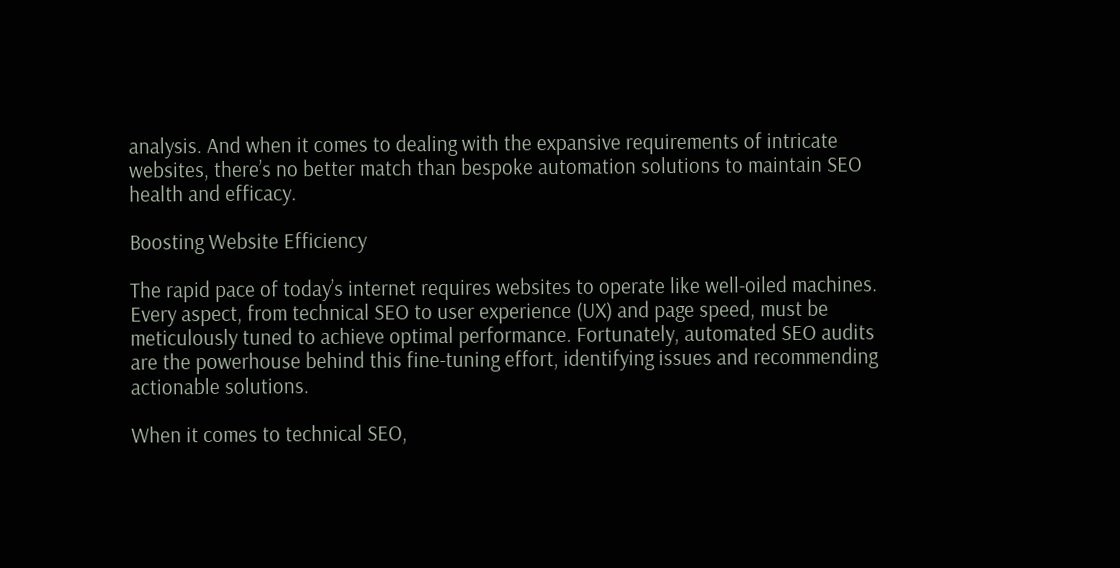analysis. And when it comes to dealing with the expansive requirements of intricate websites, there’s no better match than bespoke automation solutions to maintain SEO health and efficacy.

Boosting Website Efficiency

The rapid pace of today’s internet requires websites to operate like well-oiled machines. Every aspect, from technical SEO to user experience (UX) and page speed, must be meticulously tuned to achieve optimal performance. Fortunately, automated SEO audits are the powerhouse behind this fine-tuning effort, identifying issues and recommending actionable solutions.

When it comes to technical SEO,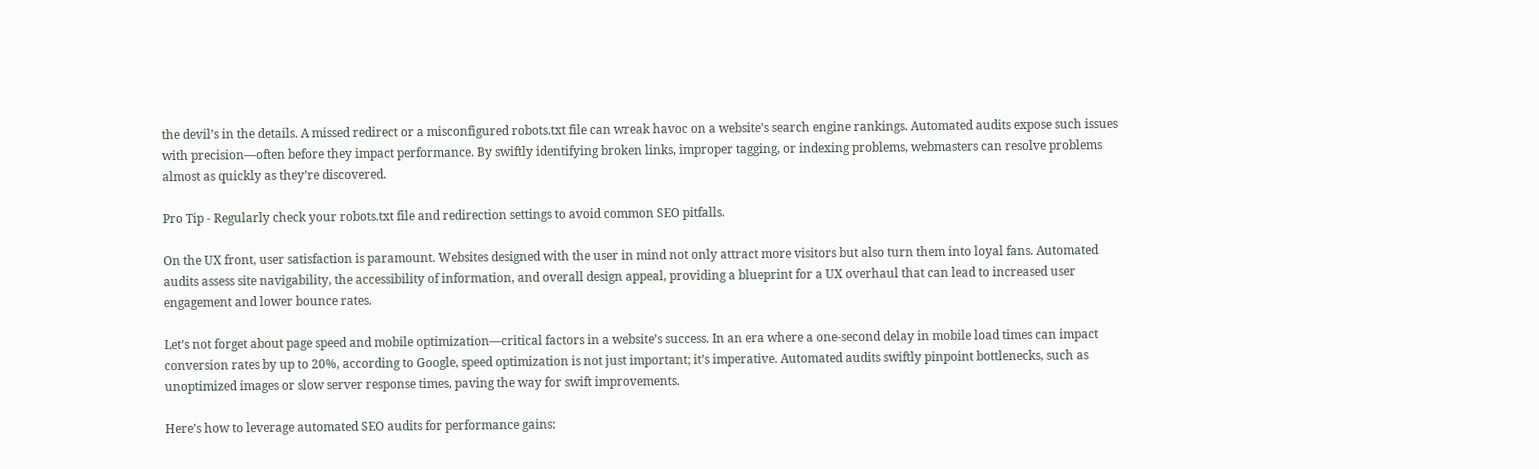the devil’s in the details. A missed redirect or a misconfigured robots.txt file can wreak havoc on a website’s search engine rankings. Automated audits expose such issues with precision—often before they impact performance. By swiftly identifying broken links, improper tagging, or indexing problems, webmasters can resolve problems almost as quickly as they’re discovered.

Pro Tip - Regularly check your robots.txt file and redirection settings to avoid common SEO pitfalls.

On the UX front, user satisfaction is paramount. Websites designed with the user in mind not only attract more visitors but also turn them into loyal fans. Automated audits assess site navigability, the accessibility of information, and overall design appeal, providing a blueprint for a UX overhaul that can lead to increased user engagement and lower bounce rates.

Let’s not forget about page speed and mobile optimization—critical factors in a website’s success. In an era where a one-second delay in mobile load times can impact conversion rates by up to 20%, according to Google, speed optimization is not just important; it’s imperative. Automated audits swiftly pinpoint bottlenecks, such as unoptimized images or slow server response times, paving the way for swift improvements.

Here’s how to leverage automated SEO audits for performance gains: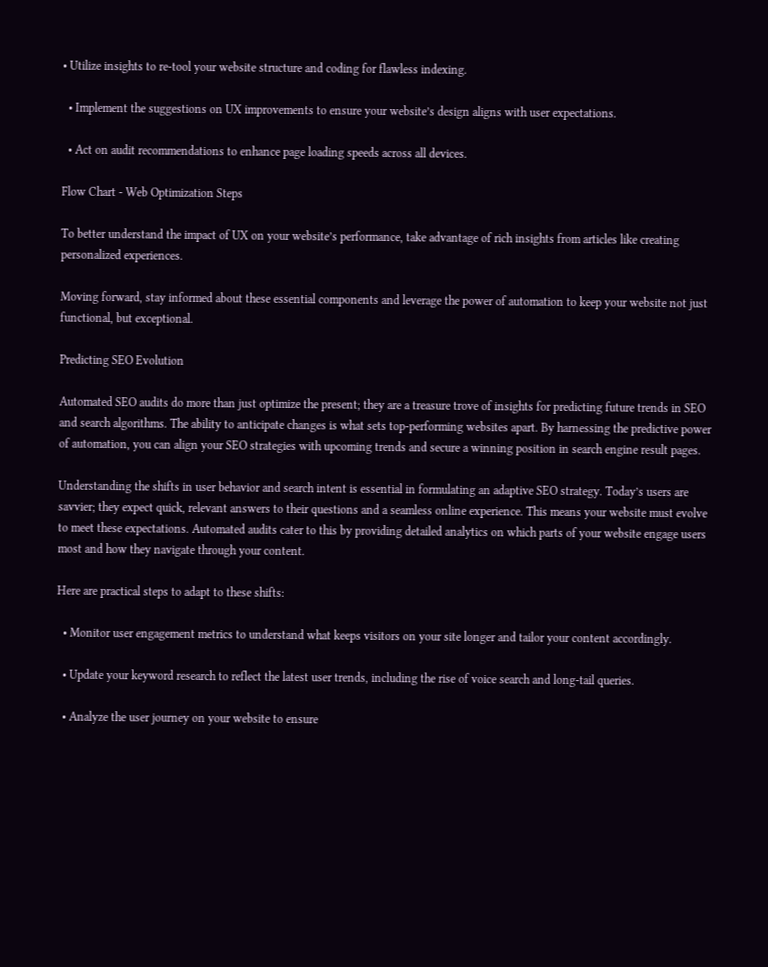• Utilize insights to re-tool your website structure and coding for flawless indexing.

  • Implement the suggestions on UX improvements to ensure your website’s design aligns with user expectations.

  • Act on audit recommendations to enhance page loading speeds across all devices.

Flow Chart - Web Optimization Steps

To better understand the impact of UX on your website’s performance, take advantage of rich insights from articles like creating personalized experiences.

Moving forward, stay informed about these essential components and leverage the power of automation to keep your website not just functional, but exceptional.

Predicting SEO Evolution

Automated SEO audits do more than just optimize the present; they are a treasure trove of insights for predicting future trends in SEO and search algorithms. The ability to anticipate changes is what sets top-performing websites apart. By harnessing the predictive power of automation, you can align your SEO strategies with upcoming trends and secure a winning position in search engine result pages.

Understanding the shifts in user behavior and search intent is essential in formulating an adaptive SEO strategy. Today’s users are savvier; they expect quick, relevant answers to their questions and a seamless online experience. This means your website must evolve to meet these expectations. Automated audits cater to this by providing detailed analytics on which parts of your website engage users most and how they navigate through your content.

Here are practical steps to adapt to these shifts:

  • Monitor user engagement metrics to understand what keeps visitors on your site longer and tailor your content accordingly.

  • Update your keyword research to reflect the latest user trends, including the rise of voice search and long-tail queries.

  • Analyze the user journey on your website to ensure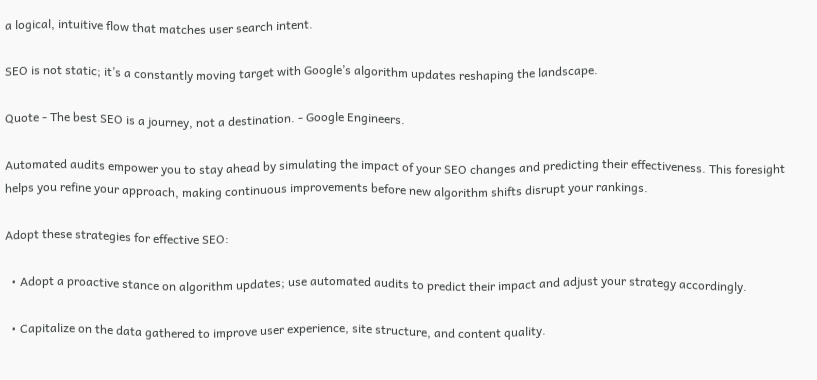a logical, intuitive flow that matches user search intent.

SEO is not static; it’s a constantly moving target with Google’s algorithm updates reshaping the landscape.

Quote - The best SEO is a journey, not a destination. - Google Engineers.

Automated audits empower you to stay ahead by simulating the impact of your SEO changes and predicting their effectiveness. This foresight helps you refine your approach, making continuous improvements before new algorithm shifts disrupt your rankings.

Adopt these strategies for effective SEO:

  • Adopt a proactive stance on algorithm updates; use automated audits to predict their impact and adjust your strategy accordingly.

  • Capitalize on the data gathered to improve user experience, site structure, and content quality.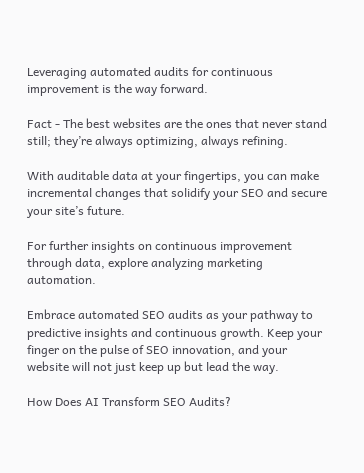Leveraging automated audits for continuous improvement is the way forward.

Fact - The best websites are the ones that never stand still; they’re always optimizing, always refining.

With auditable data at your fingertips, you can make incremental changes that solidify your SEO and secure your site’s future.

For further insights on continuous improvement through data, explore analyzing marketing automation.

Embrace automated SEO audits as your pathway to predictive insights and continuous growth. Keep your finger on the pulse of SEO innovation, and your website will not just keep up but lead the way.

How Does AI Transform SEO Audits?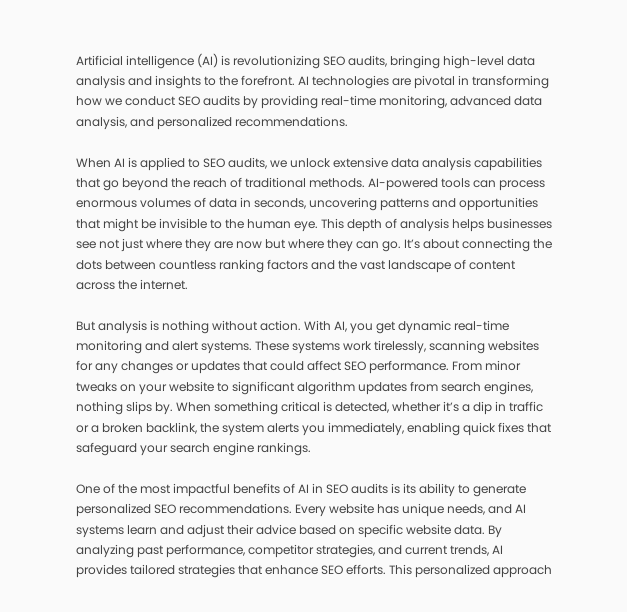Artificial intelligence (AI) is revolutionizing SEO audits, bringing high-level data analysis and insights to the forefront. AI technologies are pivotal in transforming how we conduct SEO audits by providing real-time monitoring, advanced data analysis, and personalized recommendations.

When AI is applied to SEO audits, we unlock extensive data analysis capabilities that go beyond the reach of traditional methods. AI-powered tools can process enormous volumes of data in seconds, uncovering patterns and opportunities that might be invisible to the human eye. This depth of analysis helps businesses see not just where they are now but where they can go. It’s about connecting the dots between countless ranking factors and the vast landscape of content across the internet.

But analysis is nothing without action. With AI, you get dynamic real-time monitoring and alert systems. These systems work tirelessly, scanning websites for any changes or updates that could affect SEO performance. From minor tweaks on your website to significant algorithm updates from search engines, nothing slips by. When something critical is detected, whether it’s a dip in traffic or a broken backlink, the system alerts you immediately, enabling quick fixes that safeguard your search engine rankings.

One of the most impactful benefits of AI in SEO audits is its ability to generate personalized SEO recommendations. Every website has unique needs, and AI systems learn and adjust their advice based on specific website data. By analyzing past performance, competitor strategies, and current trends, AI provides tailored strategies that enhance SEO efforts. This personalized approach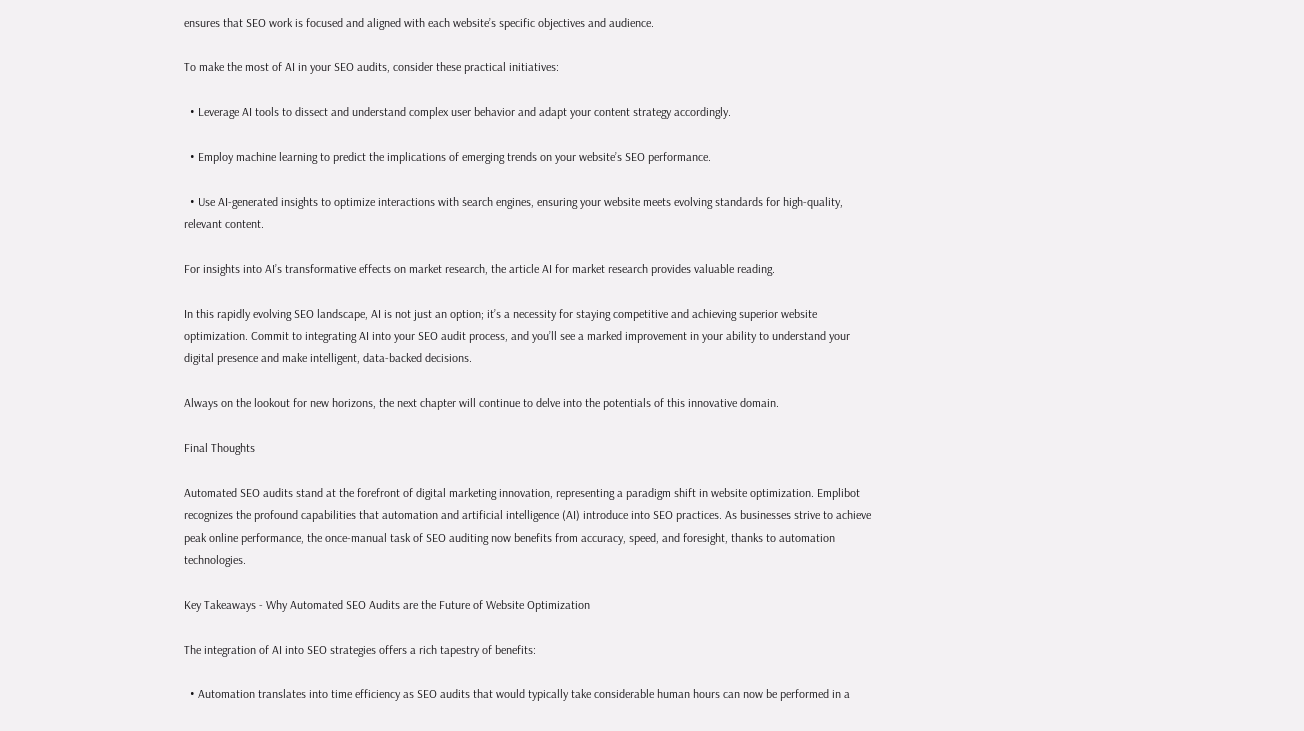ensures that SEO work is focused and aligned with each website’s specific objectives and audience.

To make the most of AI in your SEO audits, consider these practical initiatives:

  • Leverage AI tools to dissect and understand complex user behavior and adapt your content strategy accordingly.

  • Employ machine learning to predict the implications of emerging trends on your website’s SEO performance.

  • Use AI-generated insights to optimize interactions with search engines, ensuring your website meets evolving standards for high-quality, relevant content.

For insights into AI’s transformative effects on market research, the article AI for market research provides valuable reading.

In this rapidly evolving SEO landscape, AI is not just an option; it’s a necessity for staying competitive and achieving superior website optimization. Commit to integrating AI into your SEO audit process, and you’ll see a marked improvement in your ability to understand your digital presence and make intelligent, data-backed decisions.

Always on the lookout for new horizons, the next chapter will continue to delve into the potentials of this innovative domain.

Final Thoughts

Automated SEO audits stand at the forefront of digital marketing innovation, representing a paradigm shift in website optimization. Emplibot recognizes the profound capabilities that automation and artificial intelligence (AI) introduce into SEO practices. As businesses strive to achieve peak online performance, the once-manual task of SEO auditing now benefits from accuracy, speed, and foresight, thanks to automation technologies.

Key Takeaways - Why Automated SEO Audits are the Future of Website Optimization

The integration of AI into SEO strategies offers a rich tapestry of benefits:

  • Automation translates into time efficiency as SEO audits that would typically take considerable human hours can now be performed in a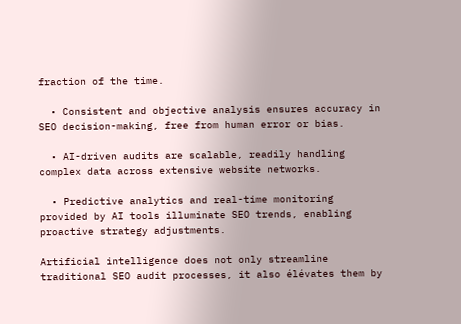fraction of the time.

  • Consistent and objective analysis ensures accuracy in SEO decision-making, free from human error or bias.

  • AI-driven audits are scalable, readily handling complex data across extensive website networks.

  • Predictive analytics and real-time monitoring provided by AI tools illuminate SEO trends, enabling proactive strategy adjustments.

Artificial intelligence does not only streamline traditional SEO audit processes, it also élévates them by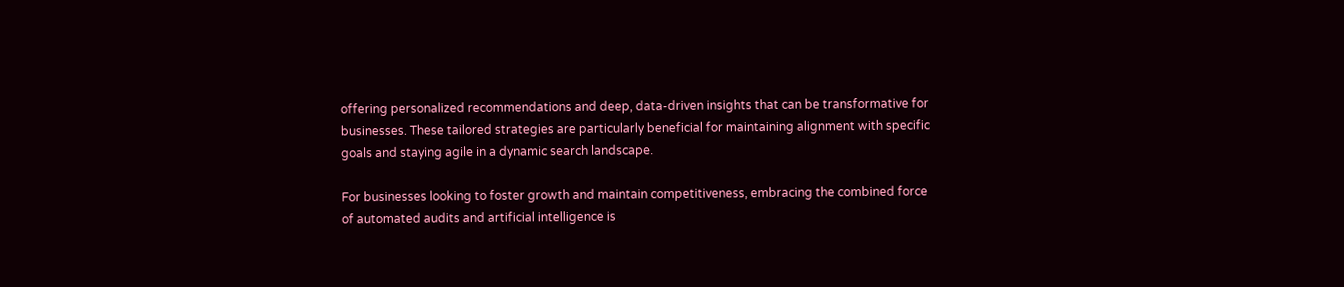offering personalized recommendations and deep, data-driven insights that can be transformative for businesses. These tailored strategies are particularly beneficial for maintaining alignment with specific goals and staying agile in a dynamic search landscape.

For businesses looking to foster growth and maintain competitiveness, embracing the combined force of automated audits and artificial intelligence is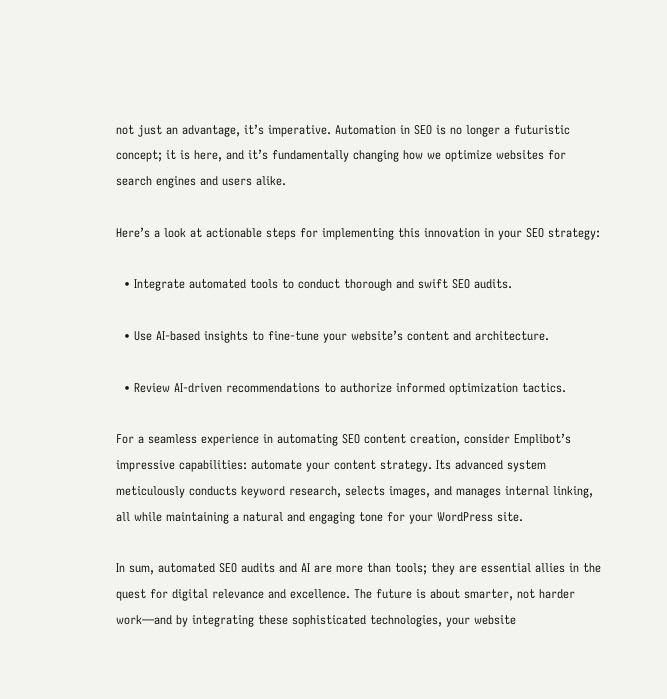not just an advantage, it’s imperative. Automation in SEO is no longer a futuristic concept; it is here, and it’s fundamentally changing how we optimize websites for search engines and users alike.

Here’s a look at actionable steps for implementing this innovation in your SEO strategy:

  • Integrate automated tools to conduct thorough and swift SEO audits.

  • Use AI-based insights to fine-tune your website’s content and architecture.

  • Review AI-driven recommendations to authorize informed optimization tactics.

For a seamless experience in automating SEO content creation, consider Emplibot’s impressive capabilities: automate your content strategy. Its advanced system meticulously conducts keyword research, selects images, and manages internal linking, all while maintaining a natural and engaging tone for your WordPress site.

In sum, automated SEO audits and AI are more than tools; they are essential allies in the quest for digital relevance and excellence. The future is about smarter, not harder work—and by integrating these sophisticated technologies, your website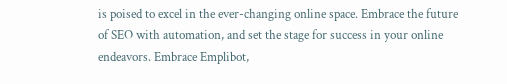is poised to excel in the ever-changing online space. Embrace the future of SEO with automation, and set the stage for success in your online endeavors. Embrace Emplibot,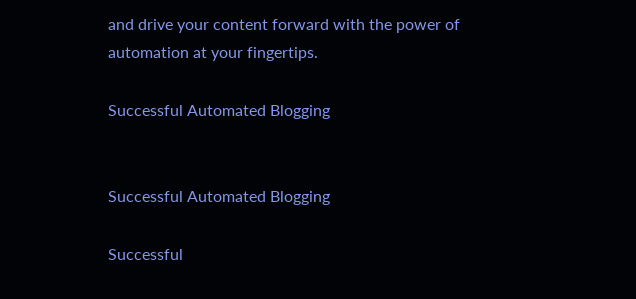and drive your content forward with the power of automation at your fingertips.

Successful Automated Blogging


Successful Automated Blogging

Successful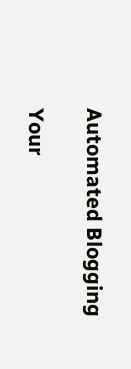Automated Blogging

Your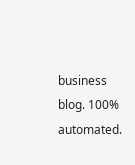business blog. 100% automated.